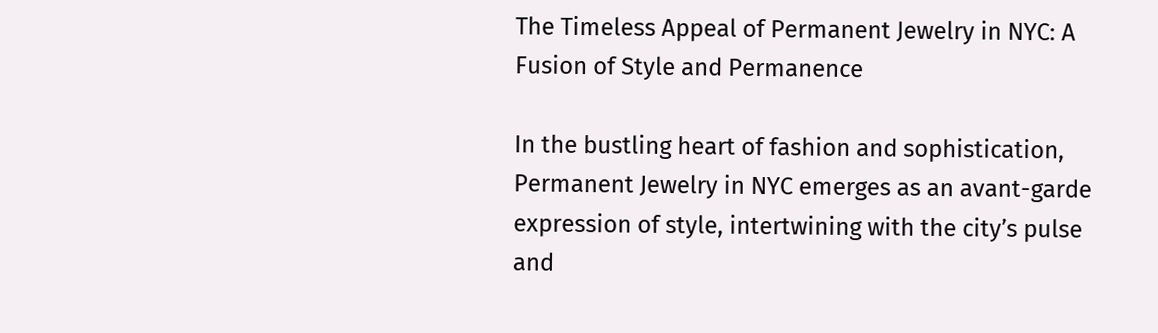The Timeless Appeal of Permanent Jewelry in NYC: A Fusion of Style and Permanence

In the bustling heart of fashion and sophistication, Permanent Jewelry in NYC emerges as an avant-garde expression of style, intertwining with the city’s pulse and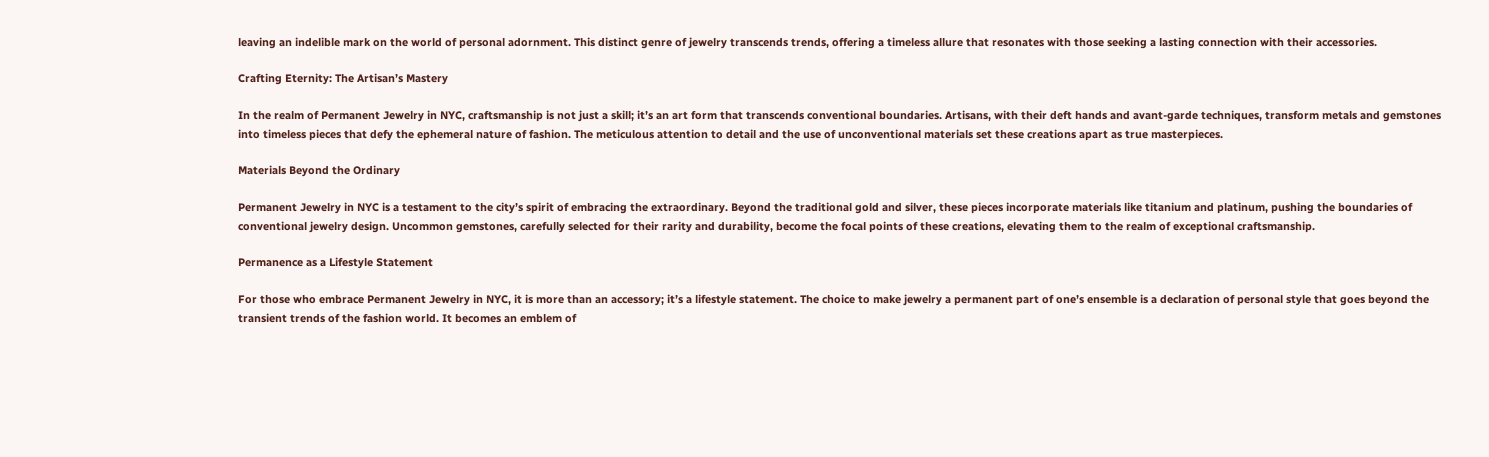leaving an indelible mark on the world of personal adornment. This distinct genre of jewelry transcends trends, offering a timeless allure that resonates with those seeking a lasting connection with their accessories.

Crafting Eternity: The Artisan’s Mastery

In the realm of Permanent Jewelry in NYC, craftsmanship is not just a skill; it’s an art form that transcends conventional boundaries. Artisans, with their deft hands and avant-garde techniques, transform metals and gemstones into timeless pieces that defy the ephemeral nature of fashion. The meticulous attention to detail and the use of unconventional materials set these creations apart as true masterpieces.

Materials Beyond the Ordinary

Permanent Jewelry in NYC is a testament to the city’s spirit of embracing the extraordinary. Beyond the traditional gold and silver, these pieces incorporate materials like titanium and platinum, pushing the boundaries of conventional jewelry design. Uncommon gemstones, carefully selected for their rarity and durability, become the focal points of these creations, elevating them to the realm of exceptional craftsmanship.

Permanence as a Lifestyle Statement

For those who embrace Permanent Jewelry in NYC, it is more than an accessory; it’s a lifestyle statement. The choice to make jewelry a permanent part of one’s ensemble is a declaration of personal style that goes beyond the transient trends of the fashion world. It becomes an emblem of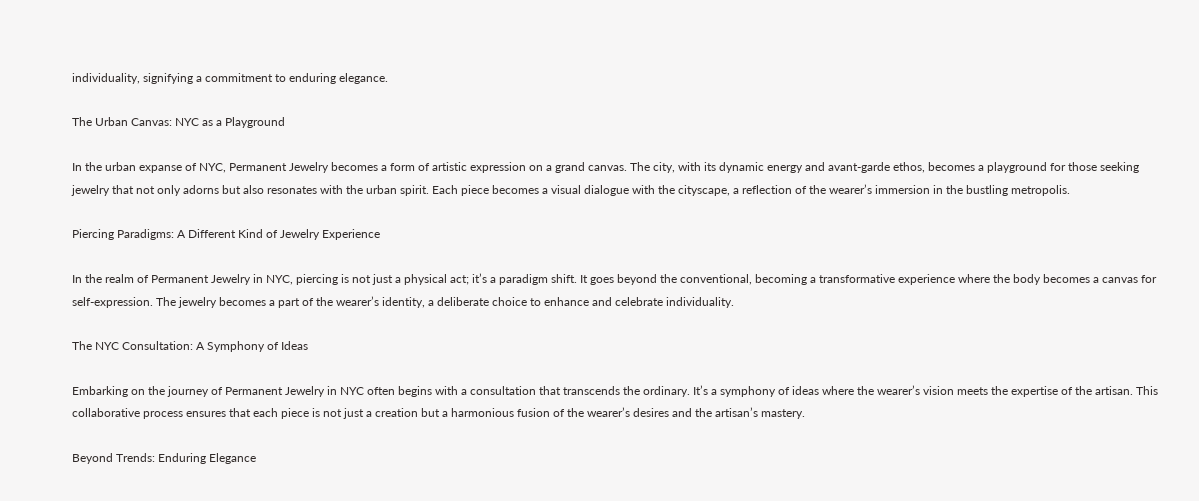individuality, signifying a commitment to enduring elegance.

The Urban Canvas: NYC as a Playground

In the urban expanse of NYC, Permanent Jewelry becomes a form of artistic expression on a grand canvas. The city, with its dynamic energy and avant-garde ethos, becomes a playground for those seeking jewelry that not only adorns but also resonates with the urban spirit. Each piece becomes a visual dialogue with the cityscape, a reflection of the wearer’s immersion in the bustling metropolis.

Piercing Paradigms: A Different Kind of Jewelry Experience

In the realm of Permanent Jewelry in NYC, piercing is not just a physical act; it’s a paradigm shift. It goes beyond the conventional, becoming a transformative experience where the body becomes a canvas for self-expression. The jewelry becomes a part of the wearer’s identity, a deliberate choice to enhance and celebrate individuality.

The NYC Consultation: A Symphony of Ideas

Embarking on the journey of Permanent Jewelry in NYC often begins with a consultation that transcends the ordinary. It’s a symphony of ideas where the wearer’s vision meets the expertise of the artisan. This collaborative process ensures that each piece is not just a creation but a harmonious fusion of the wearer’s desires and the artisan’s mastery.

Beyond Trends: Enduring Elegance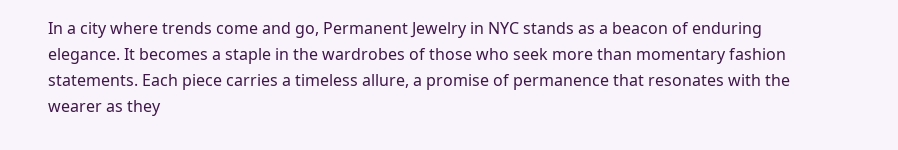In a city where trends come and go, Permanent Jewelry in NYC stands as a beacon of enduring elegance. It becomes a staple in the wardrobes of those who seek more than momentary fashion statements. Each piece carries a timeless allure, a promise of permanence that resonates with the wearer as they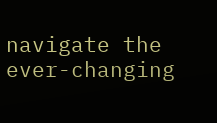navigate the ever-changing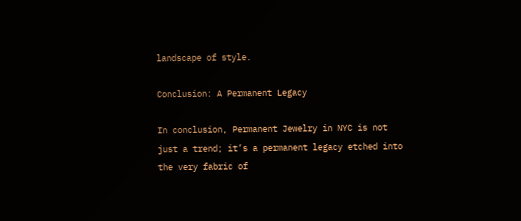landscape of style.

Conclusion: A Permanent Legacy

In conclusion, Permanent Jewelry in NYC is not just a trend; it’s a permanent legacy etched into the very fabric of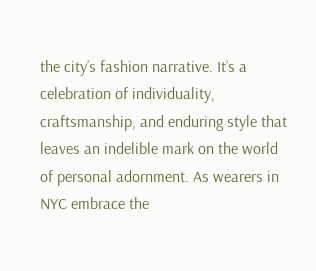the city’s fashion narrative. It’s a celebration of individuality, craftsmanship, and enduring style that leaves an indelible mark on the world of personal adornment. As wearers in NYC embrace the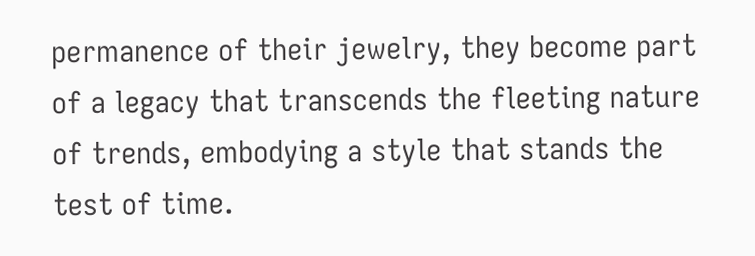permanence of their jewelry, they become part of a legacy that transcends the fleeting nature of trends, embodying a style that stands the test of time.